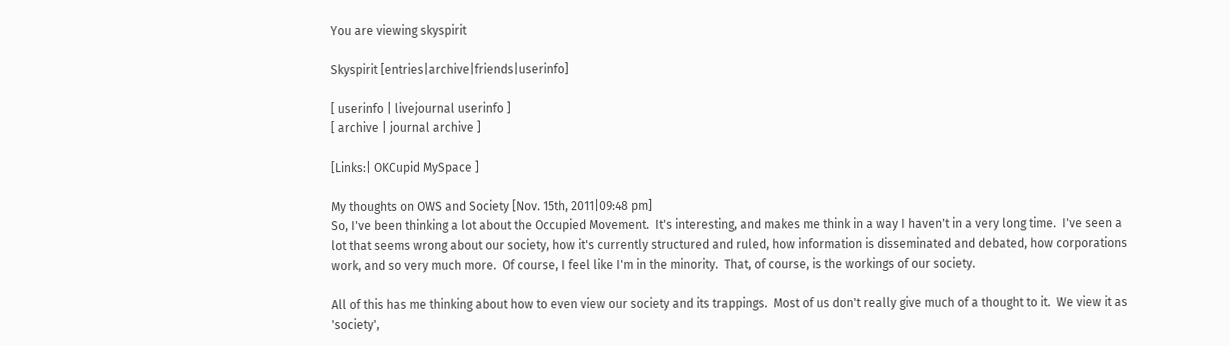You are viewing skyspirit

Skyspirit [entries|archive|friends|userinfo]

[ userinfo | livejournal userinfo ]
[ archive | journal archive ]

[Links:| OKCupid MySpace ]

My thoughts on OWS and Society [Nov. 15th, 2011|09:48 pm]
So, I've been thinking a lot about the Occupied Movement.  It's interesting, and makes me think in a way I haven't in a very long time.  I've seen a lot that seems wrong about our society, how it's currently structured and ruled, how information is disseminated and debated, how corporations work, and so very much more.  Of course, I feel like I'm in the minority.  That, of course, is the workings of our society.

All of this has me thinking about how to even view our society and its trappings.  Most of us don't really give much of a thought to it.  We view it as 'society',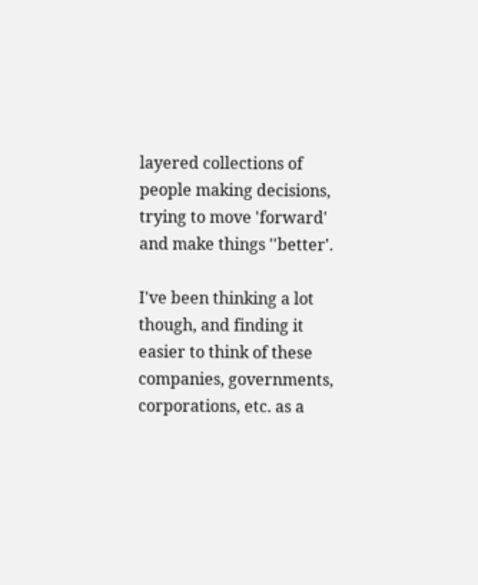layered collections of people making decisions, trying to move 'forward' and make things ''better'.

I've been thinking a lot though, and finding it easier to think of these companies, governments, corporations, etc. as a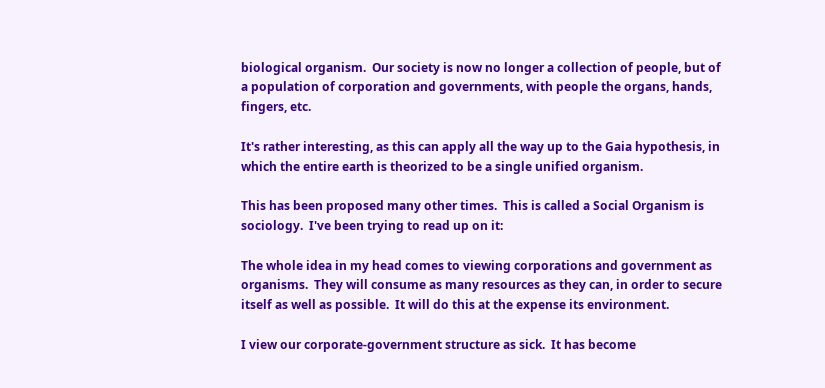biological organism.  Our society is now no longer a collection of people, but of a population of corporation and governments, with people the organs, hands, fingers, etc.

It's rather interesting, as this can apply all the way up to the Gaia hypothesis, in which the entire earth is theorized to be a single unified organism.

This has been proposed many other times.  This is called a Social Organism is sociology.  I've been trying to read up on it:

The whole idea in my head comes to viewing corporations and government as organisms.  They will consume as many resources as they can, in order to secure itself as well as possible.  It will do this at the expense its environment.

I view our corporate-government structure as sick.  It has become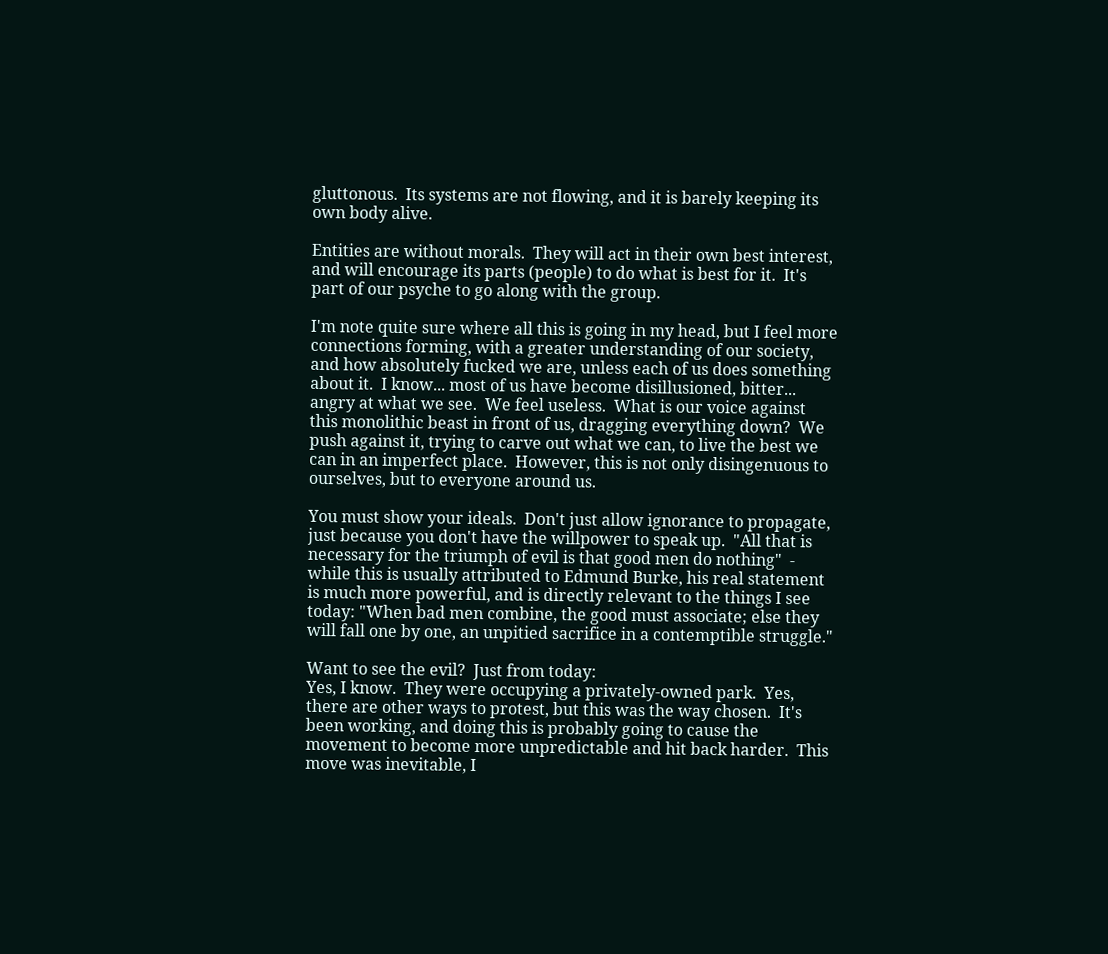gluttonous.  Its systems are not flowing, and it is barely keeping its own body alive.

Entities are without morals.  They will act in their own best interest, and will encourage its parts (people) to do what is best for it.  It's part of our psyche to go along with the group.

I'm note quite sure where all this is going in my head, but I feel more connections forming, with a greater understanding of our society, and how absolutely fucked we are, unless each of us does something about it.  I know... most of us have become disillusioned, bitter... angry at what we see.  We feel useless.  What is our voice against this monolithic beast in front of us, dragging everything down?  We push against it, trying to carve out what we can, to live the best we can in an imperfect place.  However, this is not only disingenuous to ourselves, but to everyone around us.

You must show your ideals.  Don't just allow ignorance to propagate, just because you don't have the willpower to speak up.  "All that is necessary for the triumph of evil is that good men do nothing"  - while this is usually attributed to Edmund Burke, his real statement is much more powerful, and is directly relevant to the things I see today: "When bad men combine, the good must associate; else they will fall one by one, an unpitied sacrifice in a contemptible struggle."

Want to see the evil?  Just from today:
Yes, I know.  They were occupying a privately-owned park.  Yes, there are other ways to protest, but this was the way chosen.  It's been working, and doing this is probably going to cause the movement to become more unpredictable and hit back harder.  This move was inevitable, I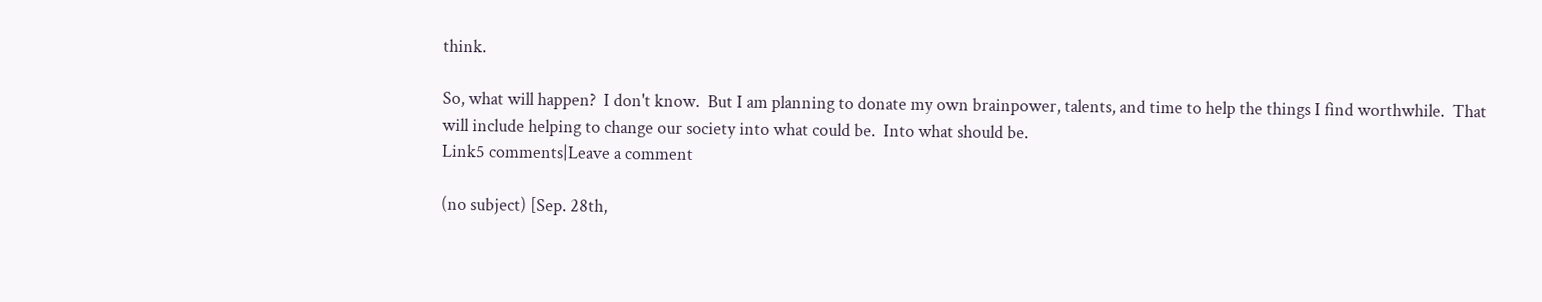think.

So, what will happen?  I don't know.  But I am planning to donate my own brainpower, talents, and time to help the things I find worthwhile.  That will include helping to change our society into what could be.  Into what should be.
Link5 comments|Leave a comment

(no subject) [Sep. 28th,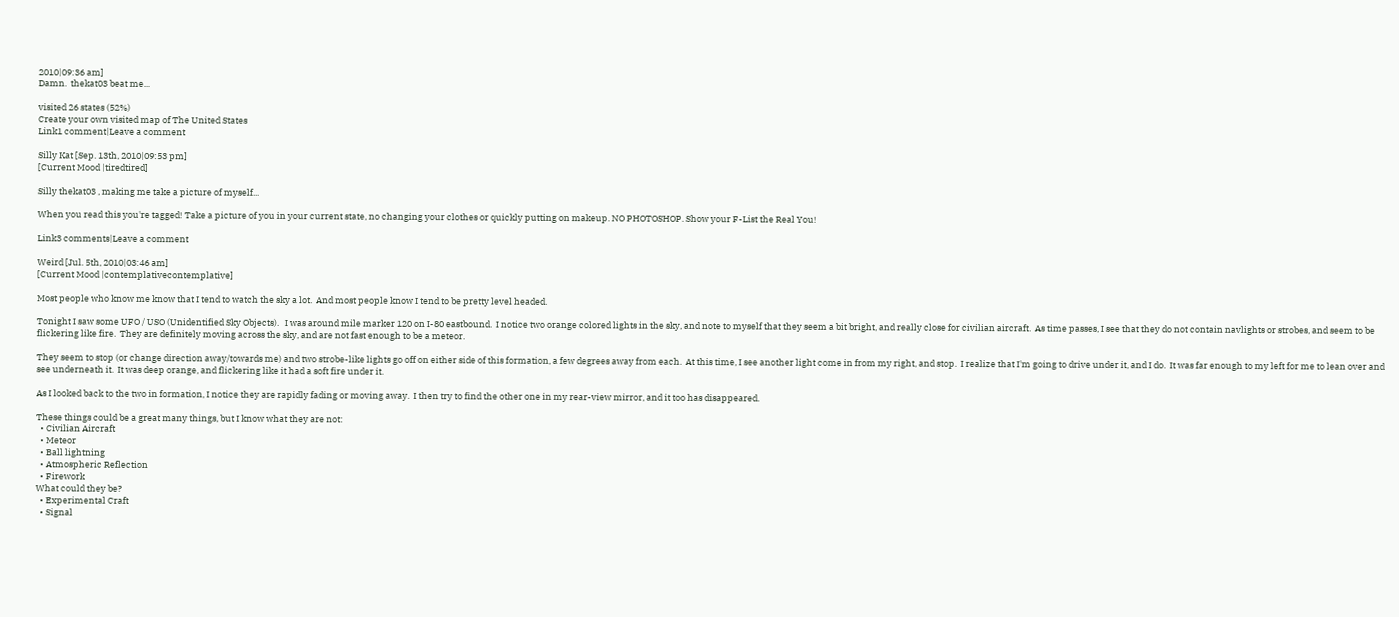2010|09:36 am]
Damn.  thekat03 beat me...

visited 26 states (52%)
Create your own visited map of The United States
Link1 comment|Leave a comment

Silly Kat [Sep. 13th, 2010|09:53 pm]
[Current Mood |tiredtired]

Silly thekat03 , making me take a picture of myself...

When you read this you're tagged! Take a picture of you in your current state, no changing your clothes or quickly putting on makeup. NO PHOTOSHOP. Show your F-List the Real You!

Link3 comments|Leave a comment

Weird [Jul. 5th, 2010|03:46 am]
[Current Mood |contemplativecontemplative]

Most people who know me know that I tend to watch the sky a lot.  And most people know I tend to be pretty level headed.

Tonight I saw some UFO / USO (Unidentified Sky Objects).   I was around mile marker 120 on I-80 eastbound.  I notice two orange colored lights in the sky, and note to myself that they seem a bit bright, and really close for civilian aircraft.  As time passes, I see that they do not contain navlights or strobes, and seem to be flickering like fire.  They are definitely moving across the sky, and are not fast enough to be a meteor.

They seem to stop (or change direction away/towards me) and two strobe-like lights go off on either side of this formation, a few degrees away from each.  At this time, I see another light come in from my right, and stop.  I realize that I'm going to drive under it, and I do.  It was far enough to my left for me to lean over and see underneath it.  It was deep orange, and flickering like it had a soft fire under it.

As I looked back to the two in formation, I notice they are rapidly fading or moving away.  I then try to find the other one in my rear-view mirror, and it too has disappeared.

These things could be a great many things, but I know what they are not:
  • Civilian Aircraft
  • Meteor
  • Ball lightning
  • Atmospheric Reflection
  • Firework
What could they be?
  • Experimental Craft
  • Signal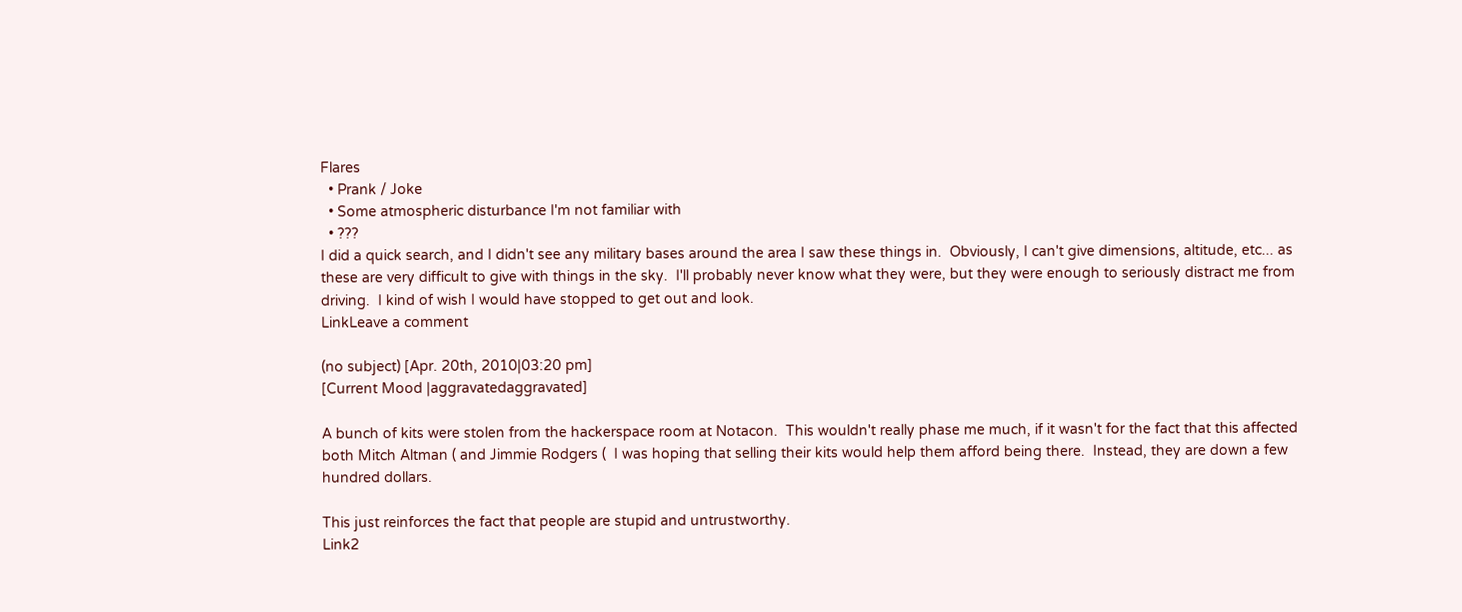Flares
  • Prank / Joke
  • Some atmospheric disturbance I'm not familiar with
  • ???
I did a quick search, and I didn't see any military bases around the area I saw these things in.  Obviously, I can't give dimensions, altitude, etc... as these are very difficult to give with things in the sky.  I'll probably never know what they were, but they were enough to seriously distract me from driving.  I kind of wish I would have stopped to get out and look.
LinkLeave a comment

(no subject) [Apr. 20th, 2010|03:20 pm]
[Current Mood |aggravatedaggravated]

A bunch of kits were stolen from the hackerspace room at Notacon.  This wouldn't really phase me much, if it wasn't for the fact that this affected both Mitch Altman ( and Jimmie Rodgers (  I was hoping that selling their kits would help them afford being there.  Instead, they are down a few hundred dollars.

This just reinforces the fact that people are stupid and untrustworthy.
Link2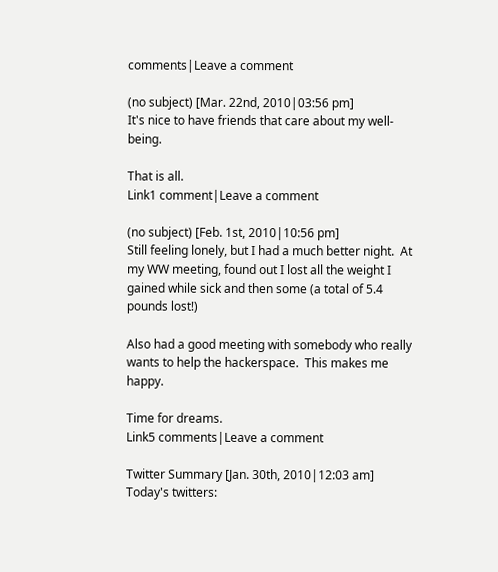comments|Leave a comment

(no subject) [Mar. 22nd, 2010|03:56 pm]
It's nice to have friends that care about my well-being.

That is all.
Link1 comment|Leave a comment

(no subject) [Feb. 1st, 2010|10:56 pm]
Still feeling lonely, but I had a much better night.  At my WW meeting, found out I lost all the weight I gained while sick and then some (a total of 5.4 pounds lost!)

Also had a good meeting with somebody who really wants to help the hackerspace.  This makes me happy.

Time for dreams.
Link5 comments|Leave a comment

Twitter Summary [Jan. 30th, 2010|12:03 am]
Today's twitters: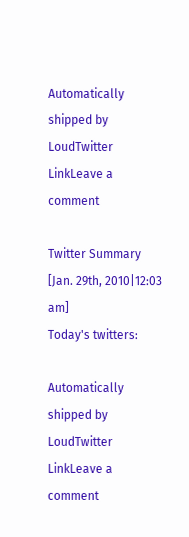Automatically shipped by LoudTwitter
LinkLeave a comment

Twitter Summary [Jan. 29th, 2010|12:03 am]
Today's twitters:

Automatically shipped by LoudTwitter
LinkLeave a comment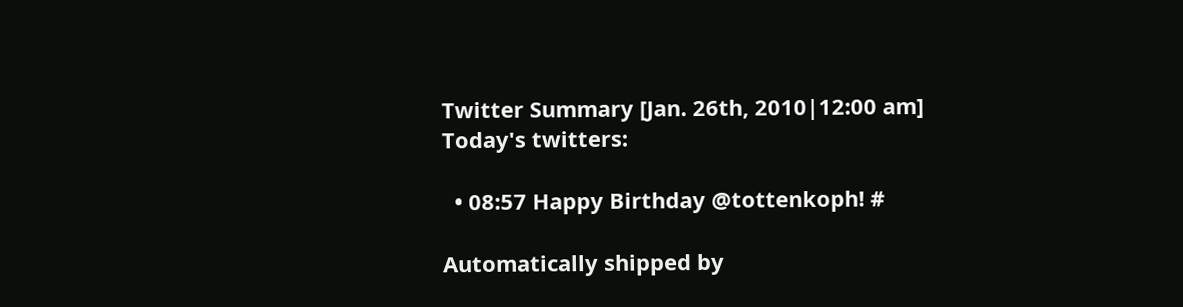Twitter Summary [Jan. 26th, 2010|12:00 am]
Today's twitters:

  • 08:57 Happy Birthday @tottenkoph! #

Automatically shipped by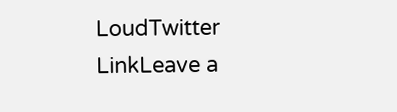LoudTwitter
LinkLeave a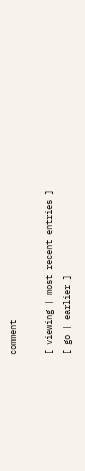comment

[ viewing | most recent entries ]
[ go | earlier ]